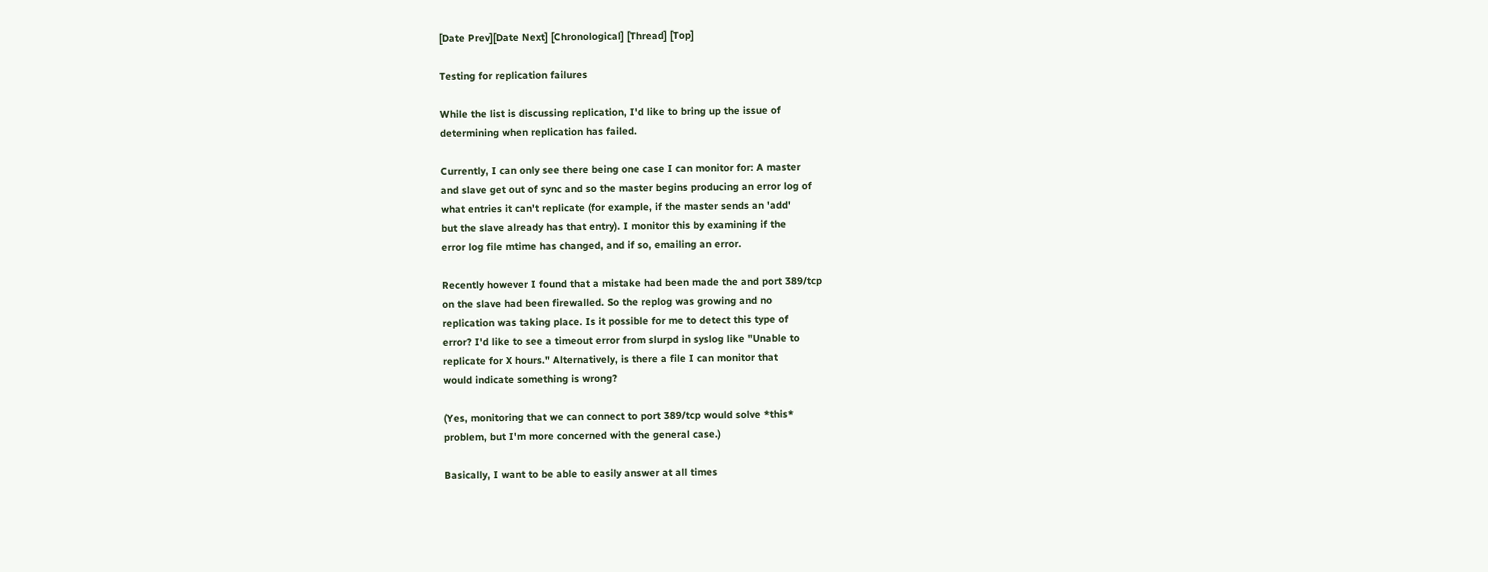[Date Prev][Date Next] [Chronological] [Thread] [Top]

Testing for replication failures

While the list is discussing replication, I'd like to bring up the issue of
determining when replication has failed.

Currently, I can only see there being one case I can monitor for: A master
and slave get out of sync and so the master begins producing an error log of
what entries it can't replicate (for example, if the master sends an 'add'
but the slave already has that entry). I monitor this by examining if the
error log file mtime has changed, and if so, emailing an error.

Recently however I found that a mistake had been made the and port 389/tcp
on the slave had been firewalled. So the replog was growing and no
replication was taking place. Is it possible for me to detect this type of
error? I'd like to see a timeout error from slurpd in syslog like "Unable to
replicate for X hours." Alternatively, is there a file I can monitor that
would indicate something is wrong?

(Yes, monitoring that we can connect to port 389/tcp would solve *this*
problem, but I'm more concerned with the general case.)

Basically, I want to be able to easily answer at all times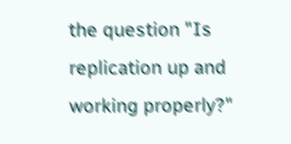the question "Is
replication up and working properly?"